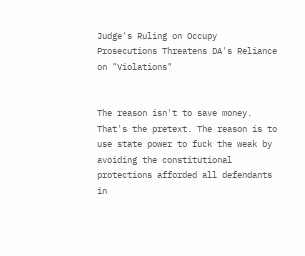Judge's Ruling on Occupy Prosecutions Threatens DA's Reliance on "Violations"


The reason isn't to save money. That's the pretext. The reason is to use state power to fuck the weak by avoiding the constitutional protections afforded all defendants in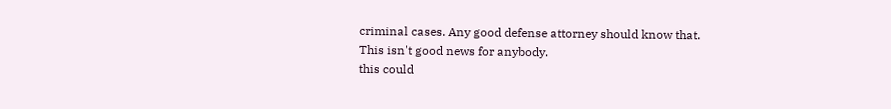criminal cases. Any good defense attorney should know that.
This isn't good news for anybody.
this could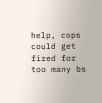help, cops could get fired for too many bs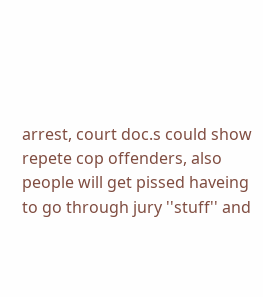arrest, court doc.s could show repete cop offenders, also people will get pissed haveing to go through jury ''stuff'' and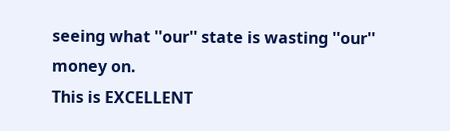seeing what ''our'' state is wasting ''our'' money on.
This is EXCELLENT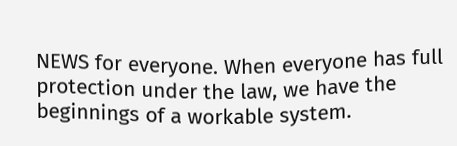NEWS for everyone. When everyone has full protection under the law, we have the beginnings of a workable system.